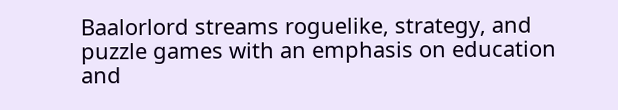Baalorlord streams roguelike, strategy, and puzzle games with an emphasis on education and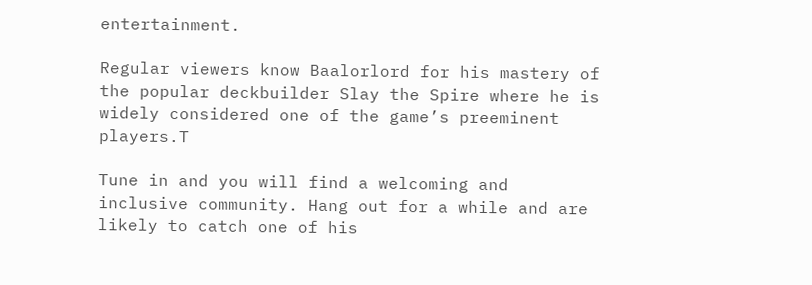entertainment.

Regular viewers know Baalorlord for his mastery of the popular deckbuilder Slay the Spire where he is widely considered one of the game’s preeminent players.T

Tune in and you will find a welcoming and inclusive community. Hang out for a while and are likely to catch one of his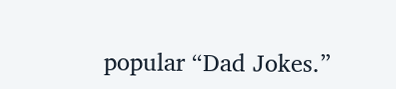popular “Dad Jokes.”